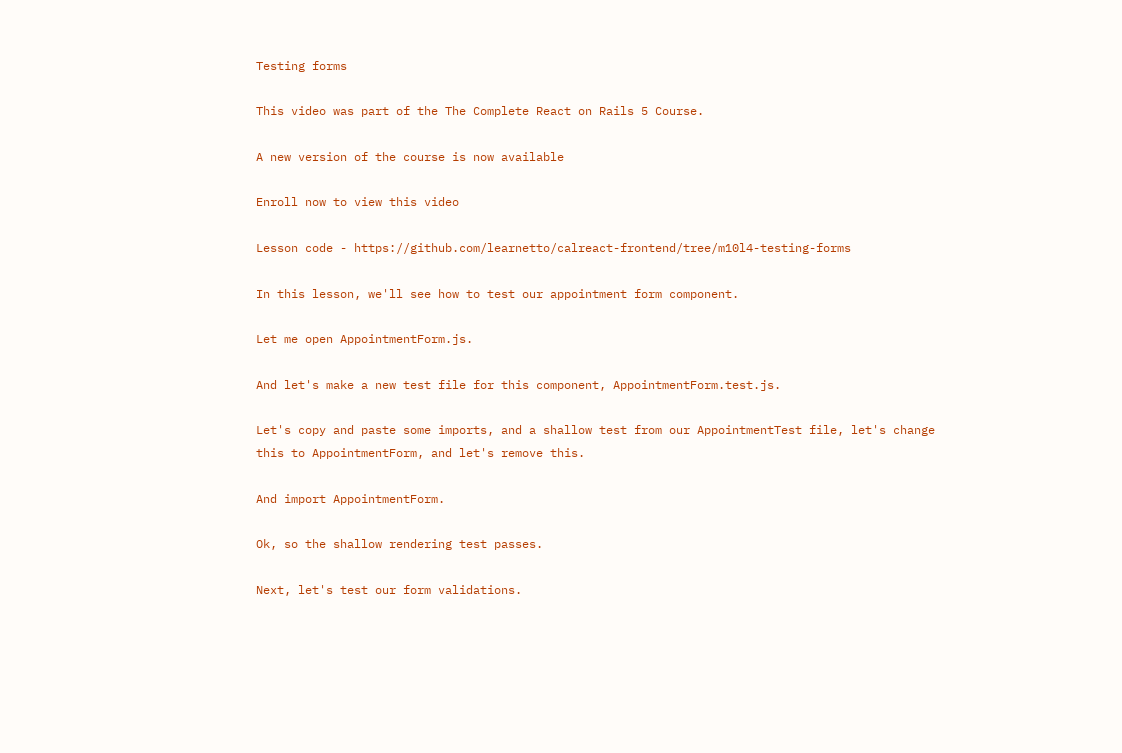Testing forms

This video was part of the The Complete React on Rails 5 Course.

A new version of the course is now available

Enroll now to view this video

Lesson code - https://github.com/learnetto/calreact-frontend/tree/m10l4-testing-forms

In this lesson, we'll see how to test our appointment form component.

Let me open AppointmentForm.js.

And let's make a new test file for this component, AppointmentForm.test.js.

Let's copy and paste some imports, and a shallow test from our AppointmentTest file, let's change this to AppointmentForm, and let's remove this.

And import AppointmentForm.

Ok, so the shallow rendering test passes.

Next, let's test our form validations.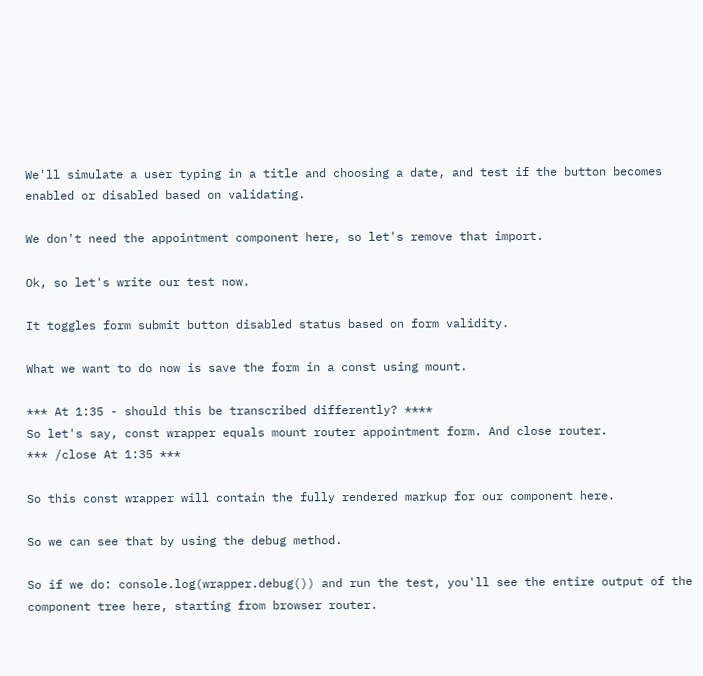We'll simulate a user typing in a title and choosing a date, and test if the button becomes enabled or disabled based on validating.

We don't need the appointment component here, so let's remove that import.

Ok, so let's write our test now.

It toggles form submit button disabled status based on form validity.

What we want to do now is save the form in a const using mount.

*** At 1:35 - should this be transcribed differently? ****
So let's say, const wrapper equals mount router appointment form. And close router.
*** /close At 1:35 ***

So this const wrapper will contain the fully rendered markup for our component here.

So we can see that by using the debug method.

So if we do: console.log(wrapper.debug()) and run the test, you'll see the entire output of the component tree here, starting from browser router.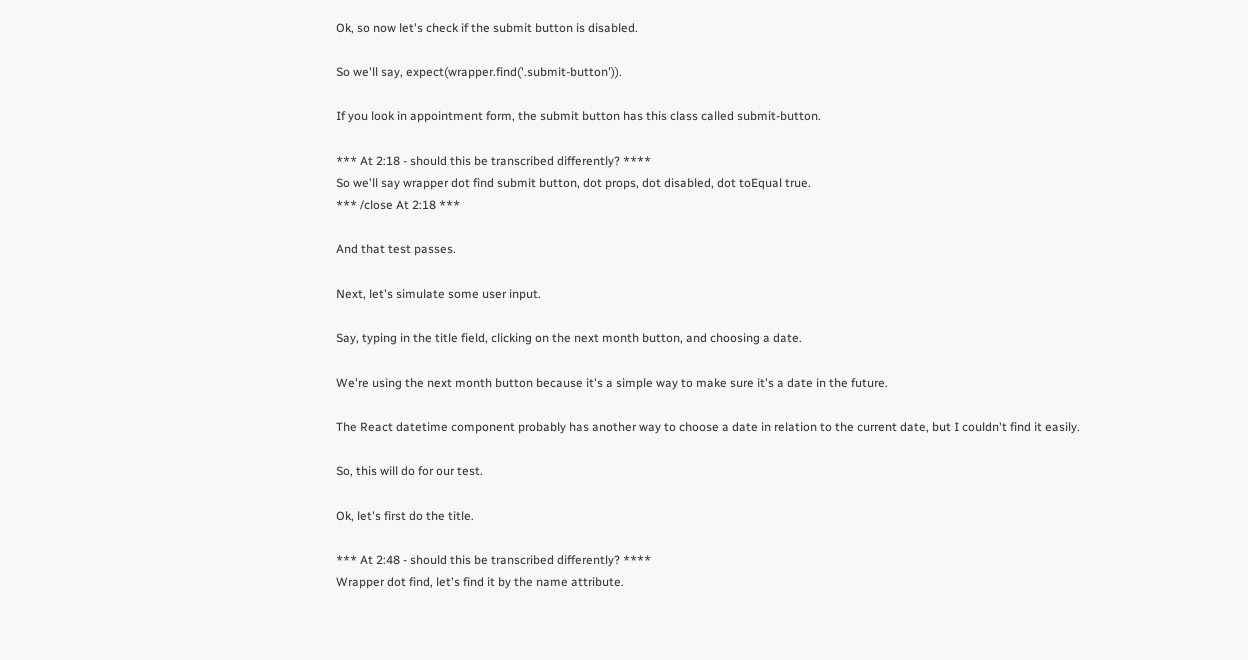Ok, so now let's check if the submit button is disabled.

So we'll say, expect(wrapper.find('.submit-button')).

If you look in appointment form, the submit button has this class called submit-button.

*** At 2:18 - should this be transcribed differently? ****
So we'll say wrapper dot find submit button, dot props, dot disabled, dot toEqual true.
*** /close At 2:18 ***

And that test passes.

Next, let's simulate some user input.

Say, typing in the title field, clicking on the next month button, and choosing a date.

We're using the next month button because it's a simple way to make sure it's a date in the future.

The React datetime component probably has another way to choose a date in relation to the current date, but I couldn't find it easily.

So, this will do for our test.

Ok, let's first do the title.

*** At 2:48 - should this be transcribed differently? ****
Wrapper dot find, let's find it by the name attribute.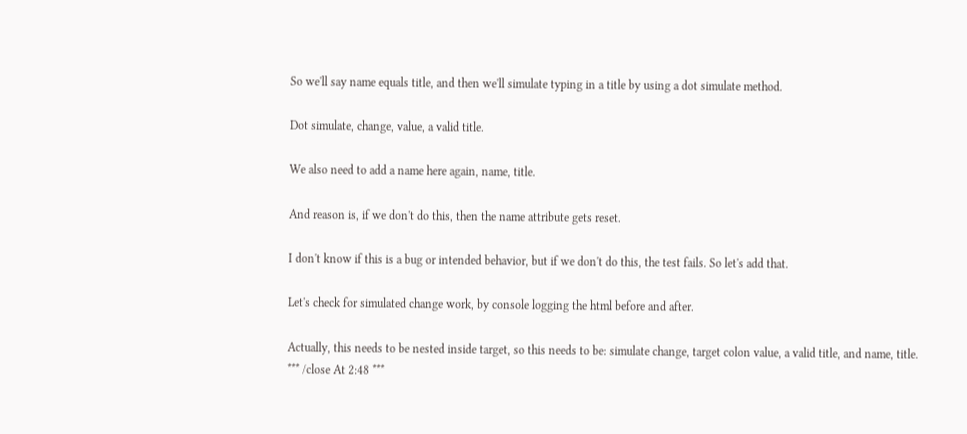So we'll say name equals title, and then we'll simulate typing in a title by using a dot simulate method.

Dot simulate, change, value, a valid title.

We also need to add a name here again, name, title.

And reason is, if we don't do this, then the name attribute gets reset.

I don't know if this is a bug or intended behavior, but if we don't do this, the test fails. So let's add that.

Let's check for simulated change work, by console logging the html before and after.

Actually, this needs to be nested inside target, so this needs to be: simulate change, target colon value, a valid title, and name, title.
*** /close At 2:48 ***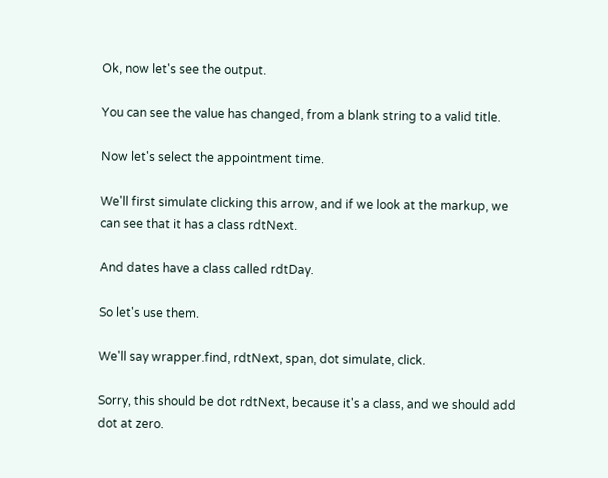Ok, now let's see the output.

You can see the value has changed, from a blank string to a valid title.

Now let's select the appointment time.

We'll first simulate clicking this arrow, and if we look at the markup, we can see that it has a class rdtNext.

And dates have a class called rdtDay.

So let's use them.

We'll say wrapper.find, rdtNext, span, dot simulate, click.

Sorry, this should be dot rdtNext, because it's a class, and we should add dot at zero.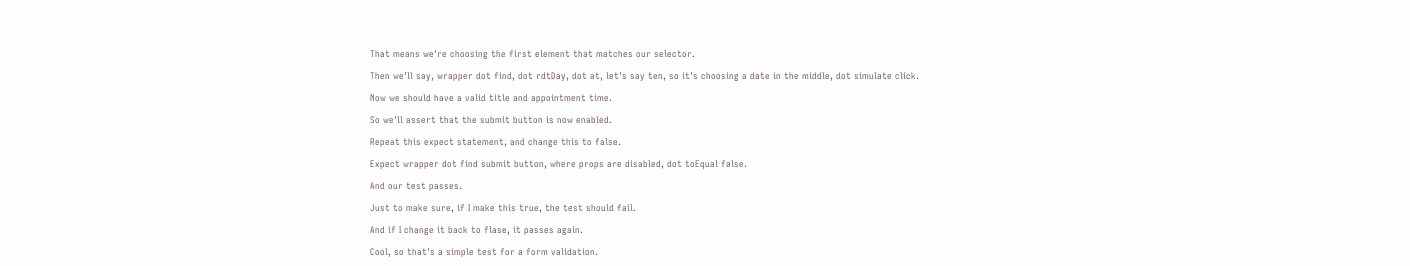That means we're choosing the first element that matches our selector.

Then we'll say, wrapper dot find, dot rdtDay, dot at, let's say ten, so it's choosing a date in the middle, dot simulate click.

Now we should have a valid title and appointment time.

So we'll assert that the submit button is now enabled.

Repeat this expect statement, and change this to false.

Expect wrapper dot find submit button, where props are disabled, dot toEqual false.

And our test passes.

Just to make sure, if I make this true, the test should fail.

And if I change it back to flase, it passes again.

Cool, so that's a simple test for a form validation.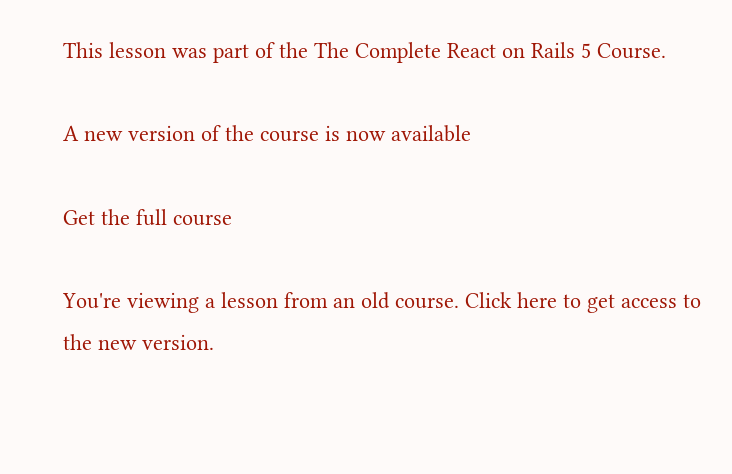This lesson was part of the The Complete React on Rails 5 Course.

A new version of the course is now available

Get the full course

You're viewing a lesson from an old course. Click here to get access to the new version.